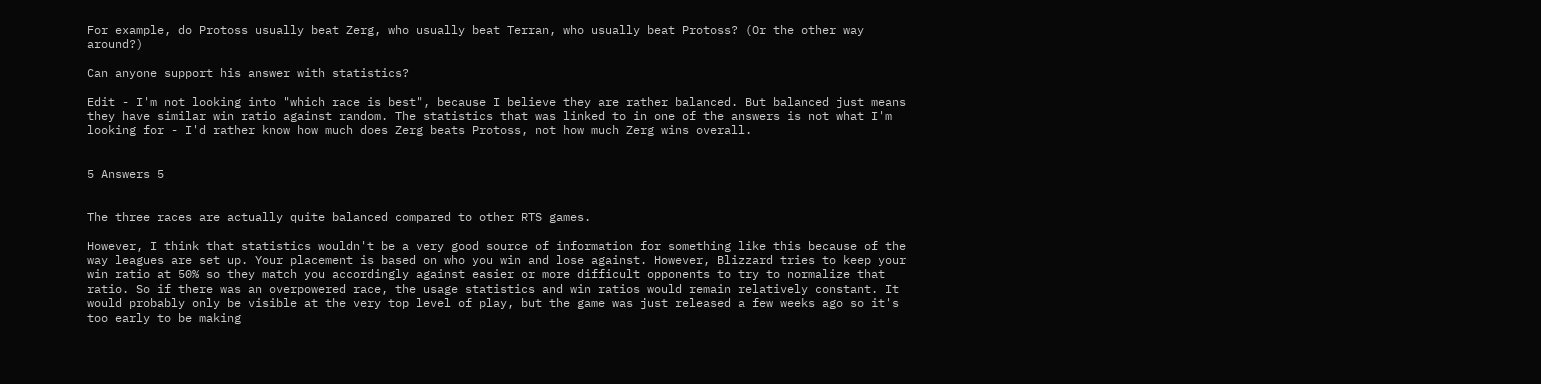For example, do Protoss usually beat Zerg, who usually beat Terran, who usually beat Protoss? (Or the other way around?)

Can anyone support his answer with statistics?

Edit - I'm not looking into "which race is best", because I believe they are rather balanced. But balanced just means they have similar win ratio against random. The statistics that was linked to in one of the answers is not what I'm looking for - I'd rather know how much does Zerg beats Protoss, not how much Zerg wins overall.


5 Answers 5


The three races are actually quite balanced compared to other RTS games.

However, I think that statistics wouldn't be a very good source of information for something like this because of the way leagues are set up. Your placement is based on who you win and lose against. However, Blizzard tries to keep your win ratio at 50% so they match you accordingly against easier or more difficult opponents to try to normalize that ratio. So if there was an overpowered race, the usage statistics and win ratios would remain relatively constant. It would probably only be visible at the very top level of play, but the game was just released a few weeks ago so it's too early to be making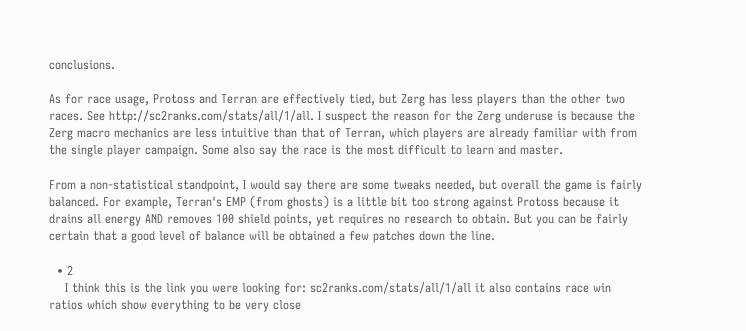conclusions.

As for race usage, Protoss and Terran are effectively tied, but Zerg has less players than the other two races. See http://sc2ranks.com/stats/all/1/all. I suspect the reason for the Zerg underuse is because the Zerg macro mechanics are less intuitive than that of Terran, which players are already familiar with from the single player campaign. Some also say the race is the most difficult to learn and master.

From a non-statistical standpoint, I would say there are some tweaks needed, but overall the game is fairly balanced. For example, Terran's EMP (from ghosts) is a little bit too strong against Protoss because it drains all energy AND removes 100 shield points, yet requires no research to obtain. But you can be fairly certain that a good level of balance will be obtained a few patches down the line.

  • 2
    I think this is the link you were looking for: sc2ranks.com/stats/all/1/all it also contains race win ratios which show everything to be very close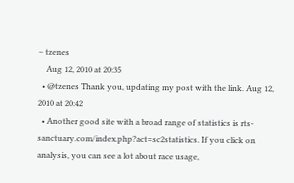– tzenes
    Aug 12, 2010 at 20:35
  • @tzenes Thank you, updating my post with the link. Aug 12, 2010 at 20:42
  • Another good site with a broad range of statistics is rts-sanctuary.com/index.php?act=sc2statistics. If you click on analysis, you can see a lot about race usage,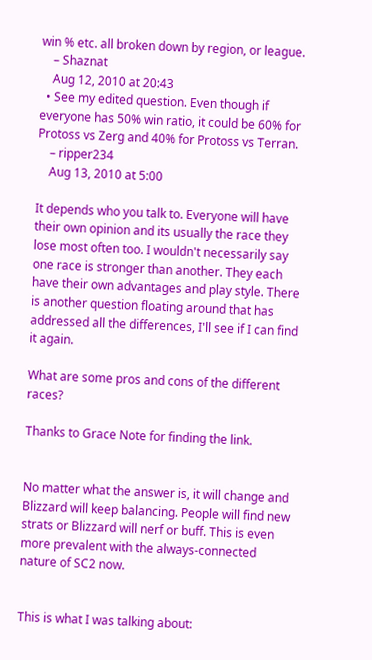win % etc. all broken down by region, or league.
    – Shaznat
    Aug 12, 2010 at 20:43
  • See my edited question. Even though if everyone has 50% win ratio, it could be 60% for Protoss vs Zerg and 40% for Protoss vs Terran.
    – ripper234
    Aug 13, 2010 at 5:00

It depends who you talk to. Everyone will have their own opinion and its usually the race they lose most often too. I wouldn't necessarily say one race is stronger than another. They each have their own advantages and play style. There is another question floating around that has addressed all the differences, I'll see if I can find it again.

What are some pros and cons of the different races?

Thanks to Grace Note for finding the link.


No matter what the answer is, it will change and Blizzard will keep balancing. People will find new strats or Blizzard will nerf or buff. This is even more prevalent with the always-connected nature of SC2 now.


This is what I was talking about: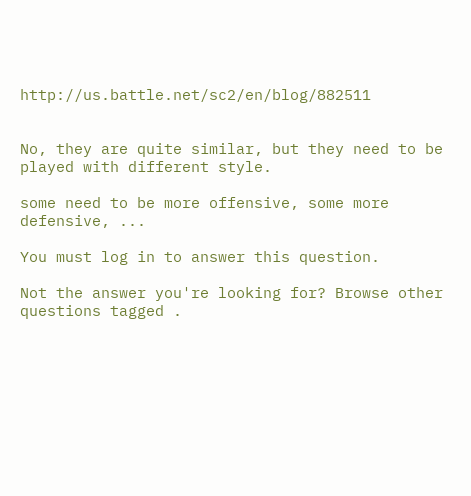http://us.battle.net/sc2/en/blog/882511


No, they are quite similar, but they need to be played with different style.

some need to be more offensive, some more defensive, ...

You must log in to answer this question.

Not the answer you're looking for? Browse other questions tagged .